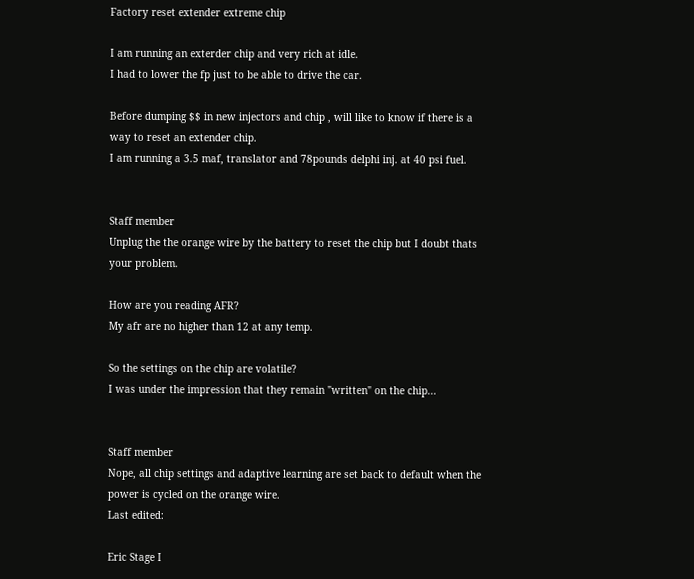Factory reset extender extreme chip

I am running an exterder chip and very rich at idle.
I had to lower the fp just to be able to drive the car.

Before dumping $$ in new injectors and chip , will like to know if there is a way to reset an extender chip.
I am running a 3.5 maf, translator and 78pounds delphi inj. at 40 psi fuel.


Staff member
Unplug the the orange wire by the battery to reset the chip but I doubt thats your problem.

How are you reading AFR?
My afr are no higher than 12 at any temp.

So the settings on the chip are volatile?
I was under the impression that they remain "written" on the chip...


Staff member
Nope, all chip settings and adaptive learning are set back to default when the power is cycled on the orange wire.
Last edited:

Eric Stage I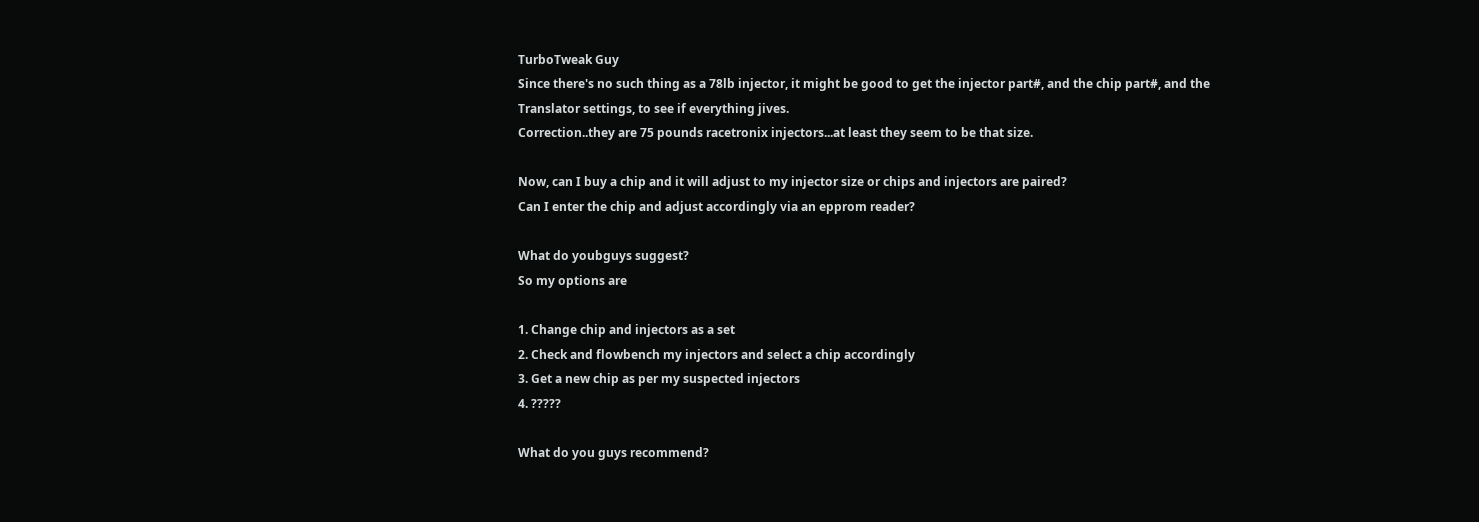TurboTweak Guy
Since there's no such thing as a 78lb injector, it might be good to get the injector part#, and the chip part#, and the Translator settings, to see if everything jives.
Correction..they are 75 pounds racetronix injectors...at least they seem to be that size.

Now, can I buy a chip and it will adjust to my injector size or chips and injectors are paired?
Can I enter the chip and adjust accordingly via an epprom reader?

What do youbguys suggest?
So my options are

1. Change chip and injectors as a set
2. Check and flowbench my injectors and select a chip accordingly
3. Get a new chip as per my suspected injectors
4. ?????

What do you guys recommend?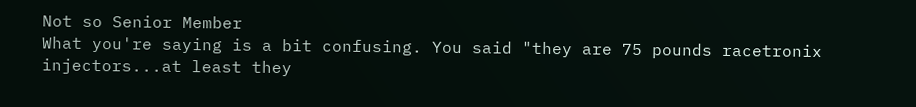Not so Senior Member
What you're saying is a bit confusing. You said "they are 75 pounds racetronix injectors...at least they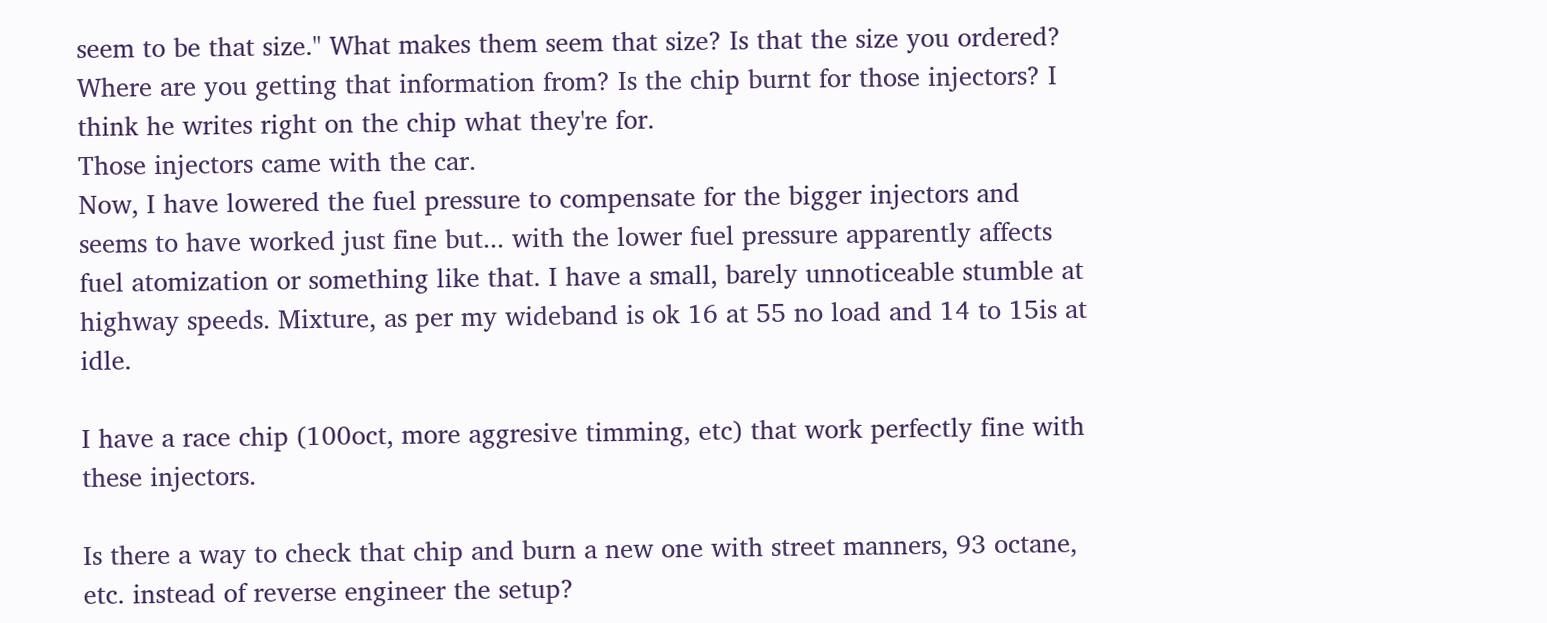seem to be that size." What makes them seem that size? Is that the size you ordered? Where are you getting that information from? Is the chip burnt for those injectors? I think he writes right on the chip what they're for.
Those injectors came with the car.
Now, I have lowered the fuel pressure to compensate for the bigger injectors and seems to have worked just fine but... with the lower fuel pressure apparently affects fuel atomization or something like that. I have a small, barely unnoticeable stumble at highway speeds. Mixture, as per my wideband is ok 16 at 55 no load and 14 to 15is at idle.

I have a race chip (100oct, more aggresive timming, etc) that work perfectly fine with these injectors.

Is there a way to check that chip and burn a new one with street manners, 93 octane, etc. instead of reverse engineer the setup?